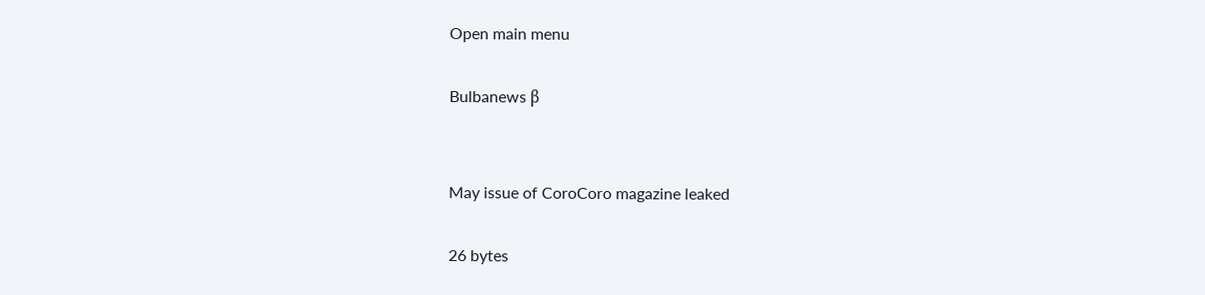Open main menu

Bulbanews β


May issue of CoroCoro magazine leaked

26 bytes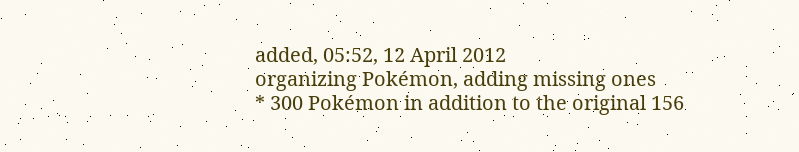added, 05:52, 12 April 2012
organizing Pokémon, adding missing ones
* 300 Pokémon in addition to the original 156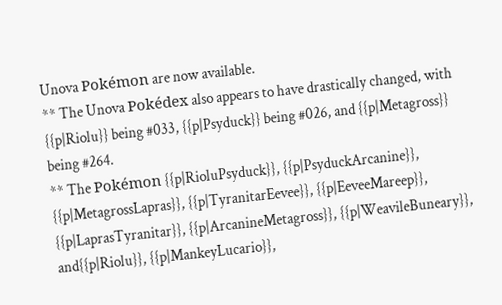Unova Pokémon are now available.
** The Unova Pokédex also appears to have drastically changed, with {{p|Riolu}} being #033, {{p|Psyduck}} being #026, and {{p|Metagross}} being #264.
** The Pokémon {{p|RioluPsyduck}}, {{p|PsyduckArcanine}}, {{p|MetagrossLapras}}, {{p|TyranitarEevee}}, {{p|EeveeMareep}}, {{p|LaprasTyranitar}}, {{p|ArcanineMetagross}}, {{p|WeavileBuneary}}, and{{p|Riolu}}, {{p|MankeyLucario}},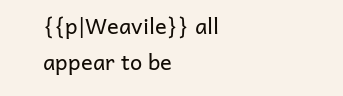{{p|Weavile}} all appear to be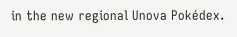in the new regional Unova Pokédex.